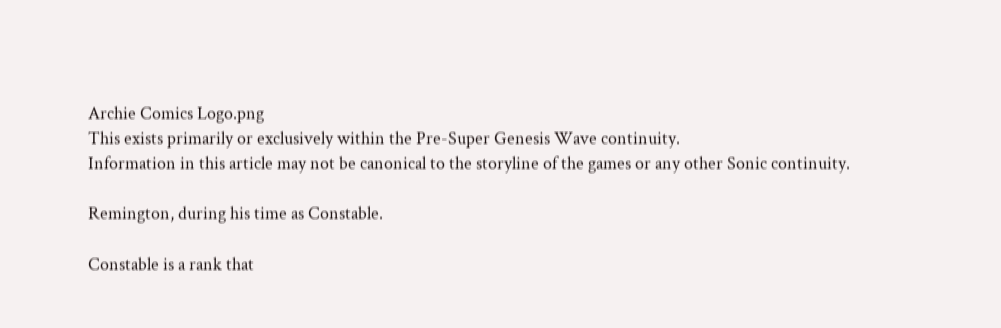Archie Comics Logo.png
This exists primarily or exclusively within the Pre-Super Genesis Wave continuity.
Information in this article may not be canonical to the storyline of the games or any other Sonic continuity.

Remington, during his time as Constable.

Constable is a rank that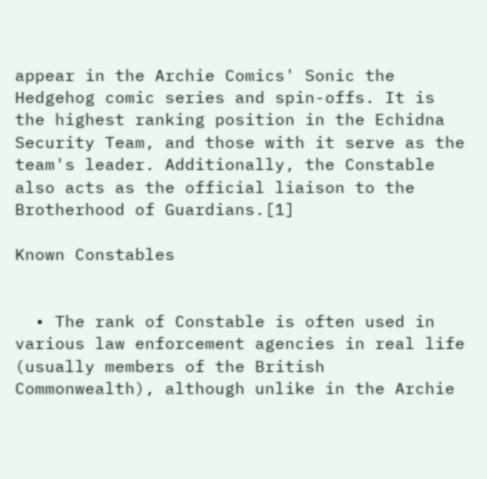appear in the Archie Comics' Sonic the Hedgehog comic series and spin-offs. It is the highest ranking position in the Echidna Security Team, and those with it serve as the team's leader. Additionally, the Constable also acts as the official liaison to the Brotherhood of Guardians.[1]

Known Constables


  • The rank of Constable is often used in various law enforcement agencies in real life (usually members of the British Commonwealth), although unlike in the Archie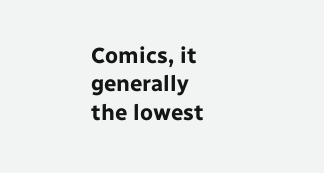Comics, it generally the lowest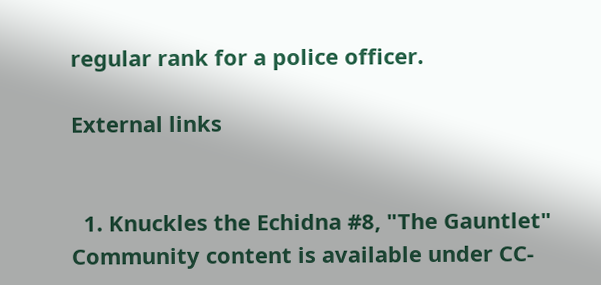regular rank for a police officer.

External links


  1. Knuckles the Echidna #8, "The Gauntlet"
Community content is available under CC-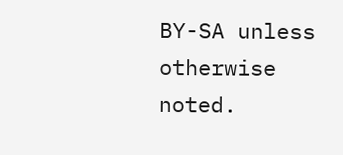BY-SA unless otherwise noted.